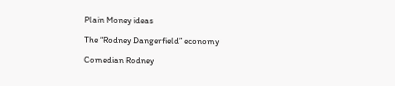Plain Money ideas

The “Rodney Dangerfield” economy

Comedian Rodney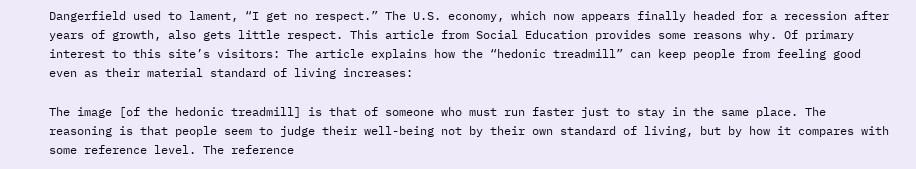Dangerfield used to lament, “I get no respect.” The U.S. economy, which now appears finally headed for a recession after years of growth, also gets little respect. This article from Social Education provides some reasons why. Of primary interest to this site’s visitors: The article explains how the “hedonic treadmill” can keep people from feeling good even as their material standard of living increases:

The image [of the hedonic treadmill] is that of someone who must run faster just to stay in the same place. The reasoning is that people seem to judge their well-being not by their own standard of living, but by how it compares with some reference level. The reference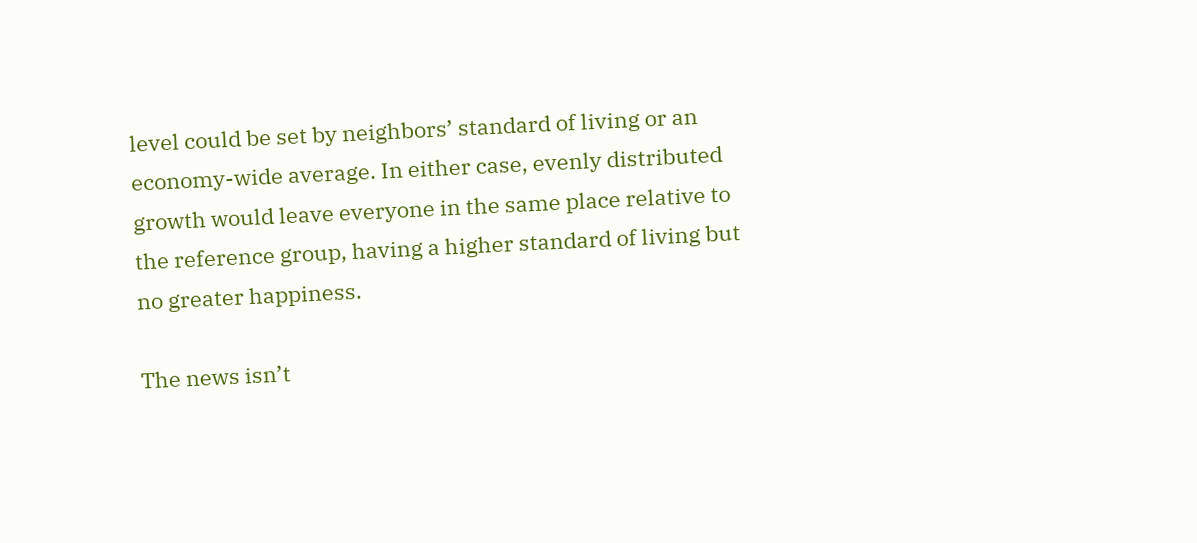level could be set by neighbors’ standard of living or an economy-wide average. In either case, evenly distributed growth would leave everyone in the same place relative to the reference group, having a higher standard of living but no greater happiness.

The news isn’t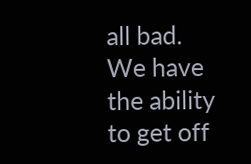all bad. We have the ability to get off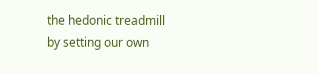the hedonic treadmill by setting our own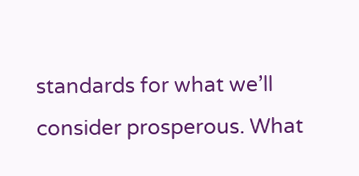standards for what we’ll consider prosperous. What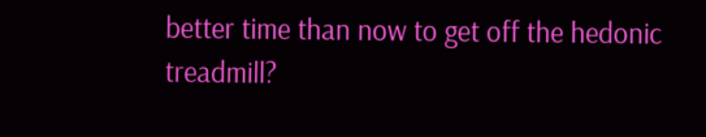better time than now to get off the hedonic treadmill?